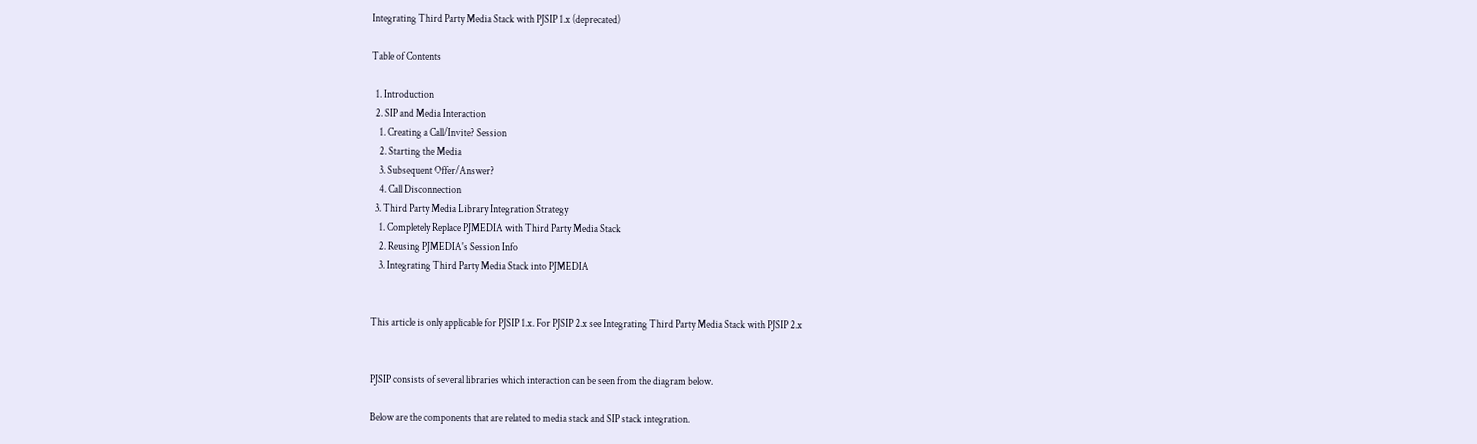Integrating Third Party Media Stack with PJSIP 1.x (deprecated)

Table of Contents

  1. Introduction
  2. SIP and Media Interaction
    1. Creating a Call/Invite? Session
    2. Starting the Media
    3. Subsequent Offer/Answer?
    4. Call Disconnection
  3. Third Party Media Library Integration Strategy
    1. Completely Replace PJMEDIA with Third Party Media Stack
    2. Reusing PJMEDIA's Session Info
    3. Integrating Third Party Media Stack into PJMEDIA


This article is only applicable for PJSIP 1.x. For PJSIP 2.x see Integrating Third Party Media Stack with PJSIP 2.x


PJSIP consists of several libraries which interaction can be seen from the diagram below.

Below are the components that are related to media stack and SIP stack integration.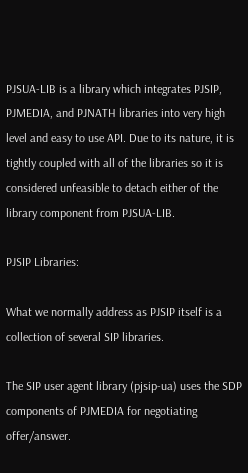PJSUA-LIB is a library which integrates PJSIP, PJMEDIA, and PJNATH libraries into very high level and easy to use API. Due to its nature, it is tightly coupled with all of the libraries so it is considered unfeasible to detach either of the library component from PJSUA-LIB.

PJSIP Libraries:

What we normally address as PJSIP itself is a collection of several SIP libraries.

The SIP user agent library (pjsip-ua) uses the SDP components of PJMEDIA for negotiating offer/answer.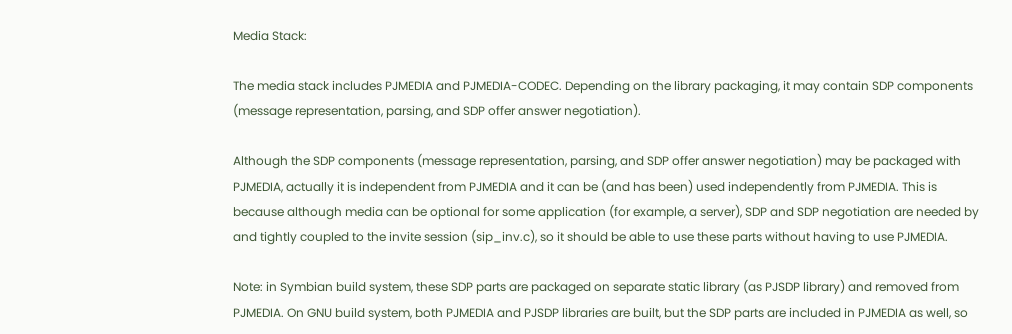Media Stack:

The media stack includes PJMEDIA and PJMEDIA-CODEC. Depending on the library packaging, it may contain SDP components (message representation, parsing, and SDP offer answer negotiation).

Although the SDP components (message representation, parsing, and SDP offer answer negotiation) may be packaged with PJMEDIA, actually it is independent from PJMEDIA and it can be (and has been) used independently from PJMEDIA. This is because although media can be optional for some application (for example, a server), SDP and SDP negotiation are needed by and tightly coupled to the invite session (sip_inv.c), so it should be able to use these parts without having to use PJMEDIA.

Note: in Symbian build system, these SDP parts are packaged on separate static library (as PJSDP library) and removed from PJMEDIA. On GNU build system, both PJMEDIA and PJSDP libraries are built, but the SDP parts are included in PJMEDIA as well, so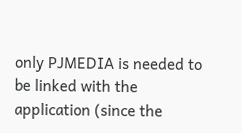only PJMEDIA is needed to be linked with the application (since the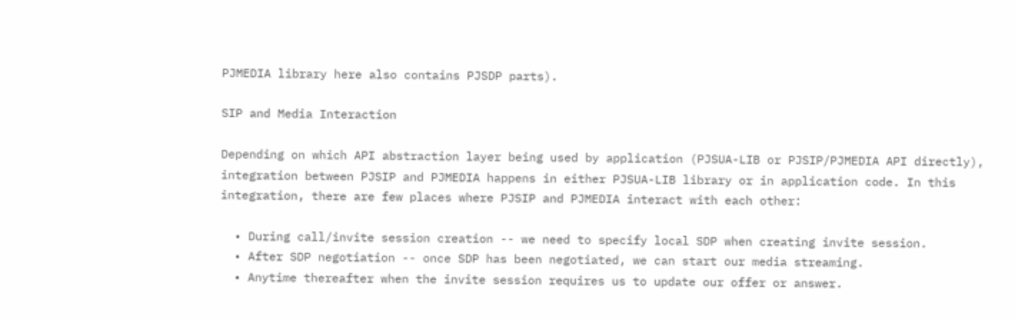PJMEDIA library here also contains PJSDP parts).

SIP and Media Interaction

Depending on which API abstraction layer being used by application (PJSUA-LIB or PJSIP/PJMEDIA API directly), integration between PJSIP and PJMEDIA happens in either PJSUA-LIB library or in application code. In this integration, there are few places where PJSIP and PJMEDIA interact with each other:

  • During call/invite session creation -- we need to specify local SDP when creating invite session.
  • After SDP negotiation -- once SDP has been negotiated, we can start our media streaming.
  • Anytime thereafter when the invite session requires us to update our offer or answer.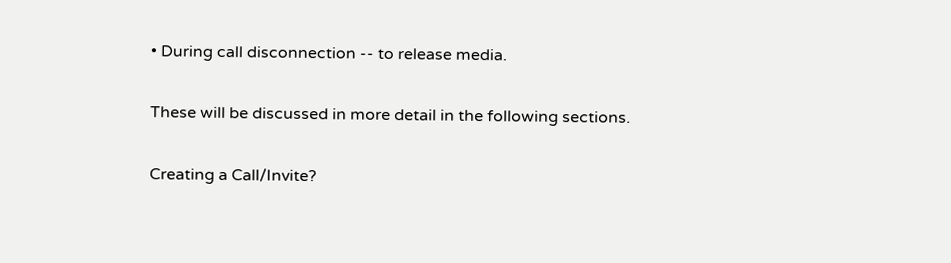• During call disconnection -- to release media.

These will be discussed in more detail in the following sections.

Creating a Call/Invite?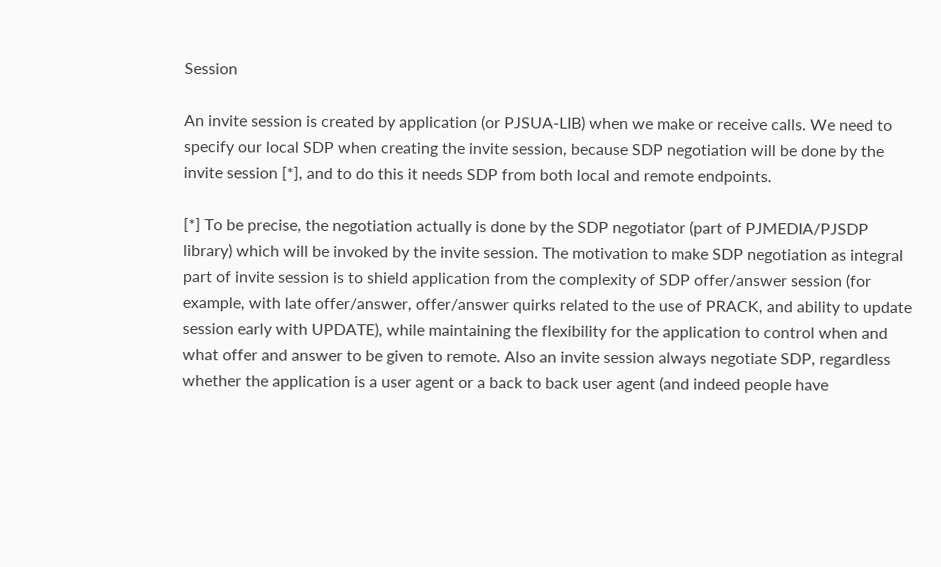Session

An invite session is created by application (or PJSUA-LIB) when we make or receive calls. We need to specify our local SDP when creating the invite session, because SDP negotiation will be done by the invite session [*], and to do this it needs SDP from both local and remote endpoints.

[*] To be precise, the negotiation actually is done by the SDP negotiator (part of PJMEDIA/PJSDP library) which will be invoked by the invite session. The motivation to make SDP negotiation as integral part of invite session is to shield application from the complexity of SDP offer/answer session (for example, with late offer/answer, offer/answer quirks related to the use of PRACK, and ability to update session early with UPDATE), while maintaining the flexibility for the application to control when and what offer and answer to be given to remote. Also an invite session always negotiate SDP, regardless whether the application is a user agent or a back to back user agent (and indeed people have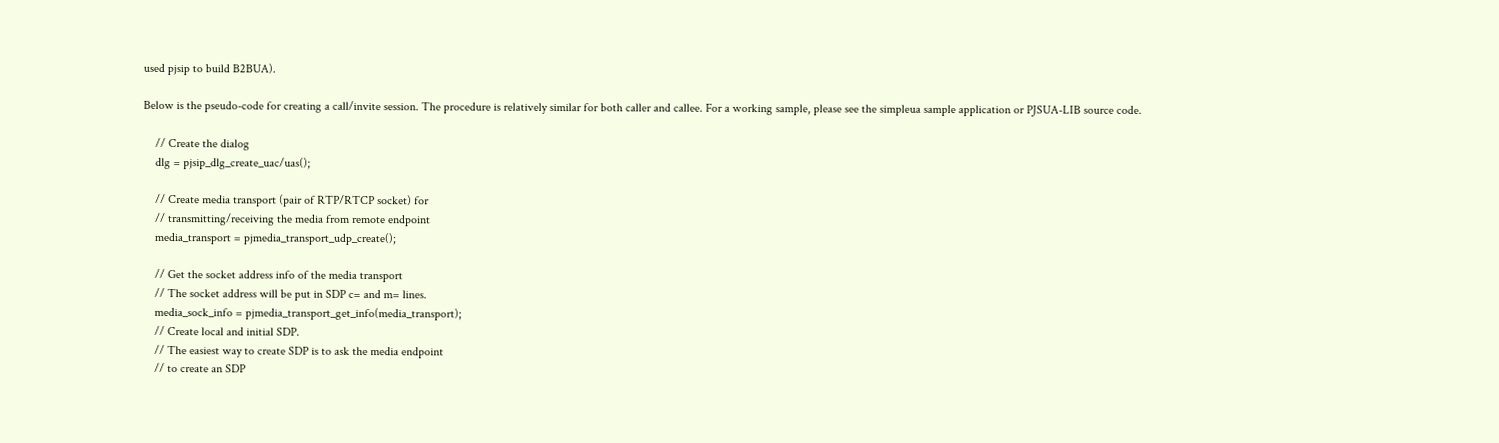used pjsip to build B2BUA).

Below is the pseudo-code for creating a call/invite session. The procedure is relatively similar for both caller and callee. For a working sample, please see the simpleua sample application or PJSUA-LIB source code.

    // Create the dialog
    dlg = pjsip_dlg_create_uac/uas();

    // Create media transport (pair of RTP/RTCP socket) for
    // transmitting/receiving the media from remote endpoint
    media_transport = pjmedia_transport_udp_create();

    // Get the socket address info of the media transport
    // The socket address will be put in SDP c= and m= lines.
    media_sock_info = pjmedia_transport_get_info(media_transport);
    // Create local and initial SDP.
    // The easiest way to create SDP is to ask the media endpoint
    // to create an SDP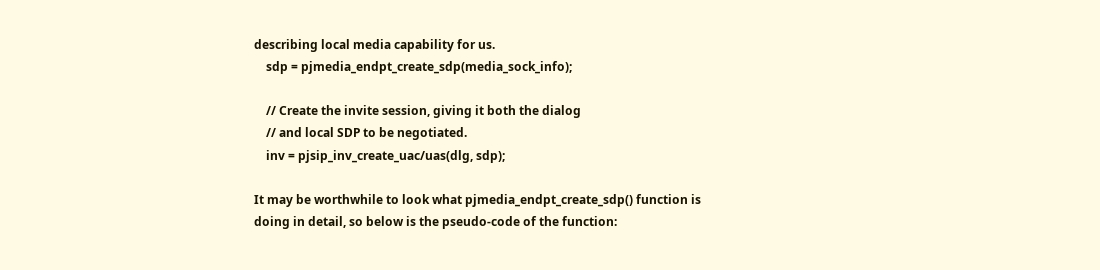describing local media capability for us.
    sdp = pjmedia_endpt_create_sdp(media_sock_info);

    // Create the invite session, giving it both the dialog
    // and local SDP to be negotiated.
    inv = pjsip_inv_create_uac/uas(dlg, sdp);

It may be worthwhile to look what pjmedia_endpt_create_sdp() function is doing in detail, so below is the pseudo-code of the function: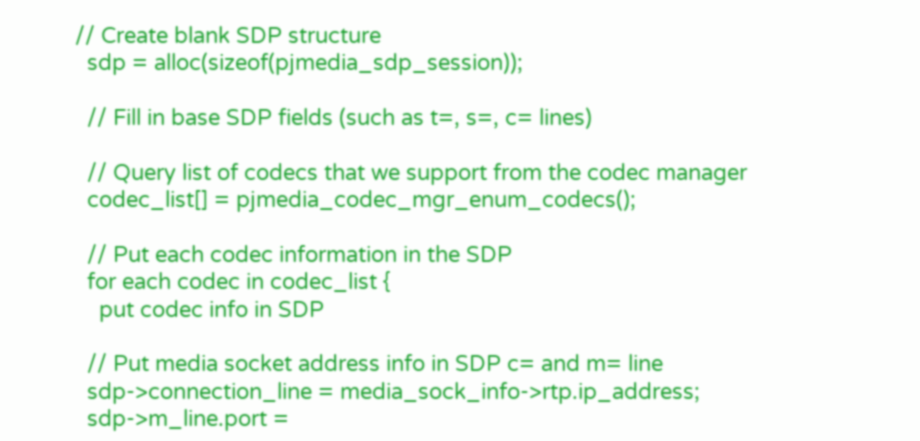// Create blank SDP structure
  sdp = alloc(sizeof(pjmedia_sdp_session));

  // Fill in base SDP fields (such as t=, s=, c= lines)

  // Query list of codecs that we support from the codec manager
  codec_list[] = pjmedia_codec_mgr_enum_codecs();

  // Put each codec information in the SDP
  for each codec in codec_list {
    put codec info in SDP

  // Put media socket address info in SDP c= and m= line
  sdp->connection_line = media_sock_info->rtp.ip_address;
  sdp->m_line.port =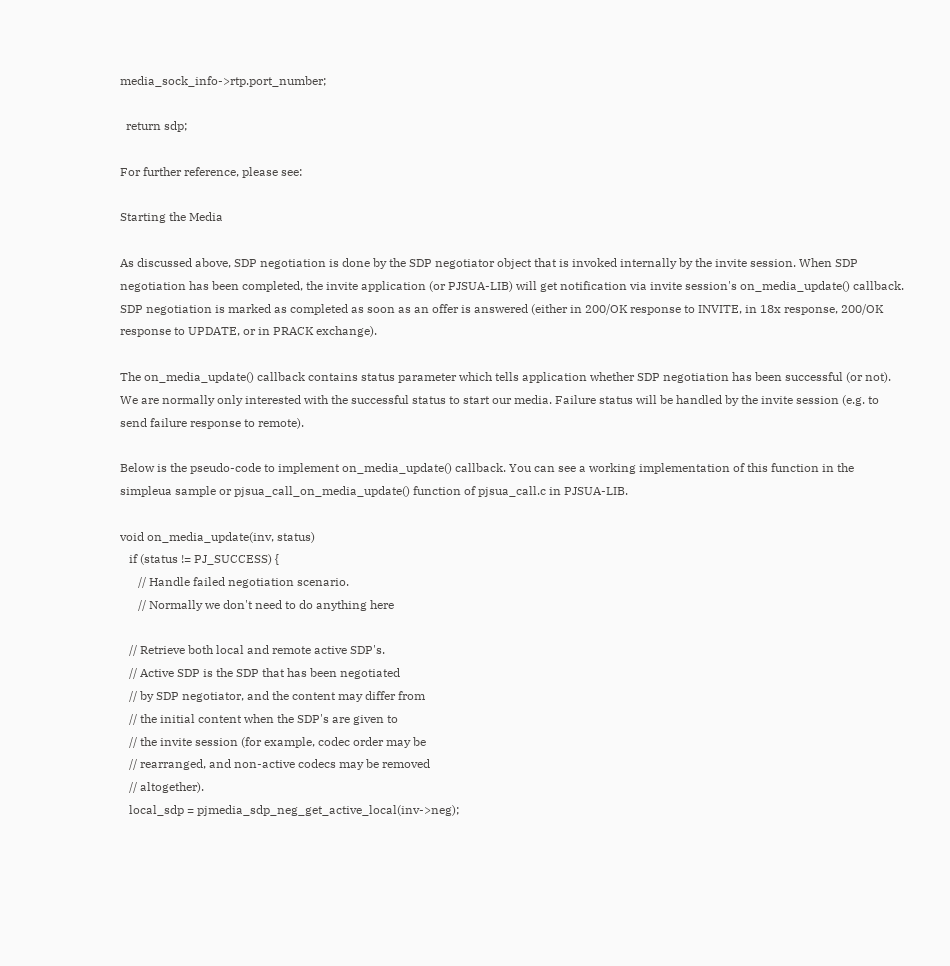media_sock_info->rtp.port_number;

  return sdp;

For further reference, please see:

Starting the Media

As discussed above, SDP negotiation is done by the SDP negotiator object that is invoked internally by the invite session. When SDP negotiation has been completed, the invite application (or PJSUA-LIB) will get notification via invite session's on_media_update() callback. SDP negotiation is marked as completed as soon as an offer is answered (either in 200/OK response to INVITE, in 18x response, 200/OK response to UPDATE, or in PRACK exchange).

The on_media_update() callback contains status parameter which tells application whether SDP negotiation has been successful (or not). We are normally only interested with the successful status to start our media. Failure status will be handled by the invite session (e.g. to send failure response to remote).

Below is the pseudo-code to implement on_media_update() callback. You can see a working implementation of this function in the simpleua sample or pjsua_call_on_media_update() function of pjsua_call.c in PJSUA-LIB.

void on_media_update(inv, status)
   if (status != PJ_SUCCESS) {
      // Handle failed negotiation scenario.
      // Normally we don't need to do anything here

   // Retrieve both local and remote active SDP's.
   // Active SDP is the SDP that has been negotiated
   // by SDP negotiator, and the content may differ from
   // the initial content when the SDP's are given to
   // the invite session (for example, codec order may be
   // rearranged, and non-active codecs may be removed
   // altogether).
   local_sdp = pjmedia_sdp_neg_get_active_local(inv->neg);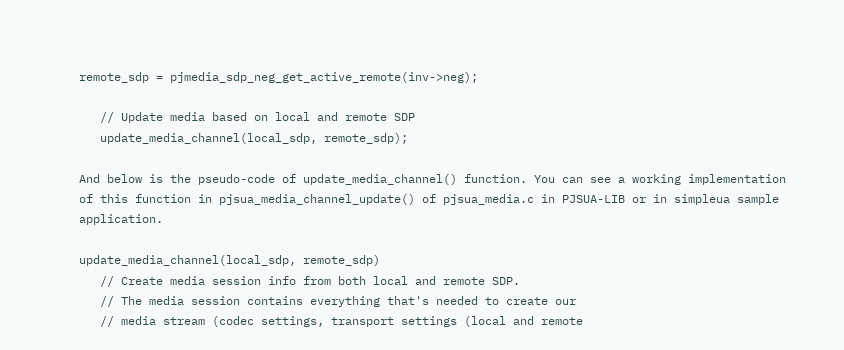remote_sdp = pjmedia_sdp_neg_get_active_remote(inv->neg);

   // Update media based on local and remote SDP
   update_media_channel(local_sdp, remote_sdp);

And below is the pseudo-code of update_media_channel() function. You can see a working implementation of this function in pjsua_media_channel_update() of pjsua_media.c in PJSUA-LIB or in simpleua sample application.

update_media_channel(local_sdp, remote_sdp)
   // Create media session info from both local and remote SDP.
   // The media session contains everything that's needed to create our
   // media stream (codec settings, transport settings (local and remote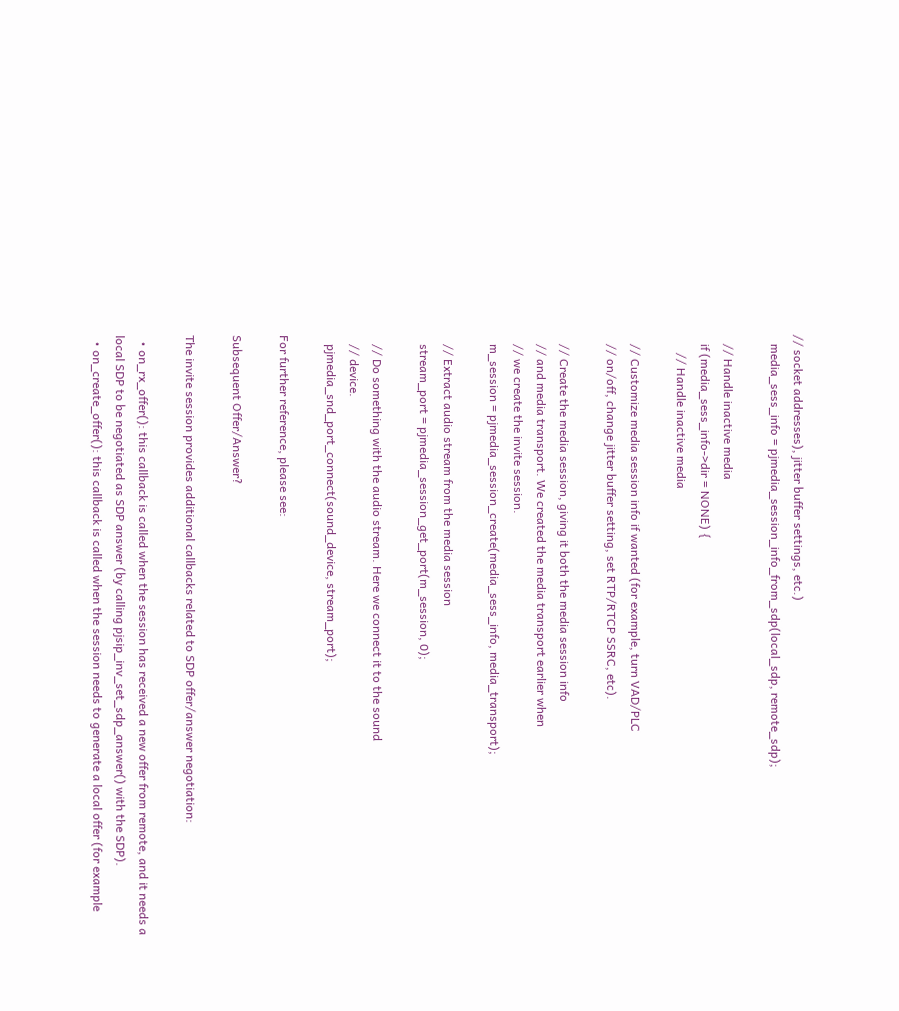// socket addresses), jitter buffer settings, etc.)
   media_sess_info = pjmedia_session_info_from_sdp(local_sdp, remote_sdp);

   // Handle inactive media
   if (media_sess_info->dir = NONE) {
      // Handle inactive media

   // Customize media session info if wanted (for example, turn VAD/PLC
   // on/off, change jitter buffer setting, set RTP/RTCP SSRC, etc).

   // Create the media session, giving it both the media session info
   // and media transport. We created the media transport earlier when
   // we create the invite session.
   m_session = pjmedia_session_create(media_sess_info, media_transport);

   // Extract audio stream from the media session
   stream_port = pjmedia_session_get_port(m_session, 0);

   // Do something with the audio stream. Here we connect it to the sound
   // device.
   pjmedia_snd_port_connect(sound_device, stream_port);

For further reference, please see:

Subsequent Offer/Answer?

The invite session provides additional callbacks related to SDP offer/answer negotiation:

  • on_rx_offer(): this callback is called when the session has received a new offer from remote, and it needs a local SDP to be negotiated as SDP answer (by calling pjsip_inv_set_sdp_answer() with the SDP).
  • on_create_offer(): this callback is called when the session needs to generate a local offer (for example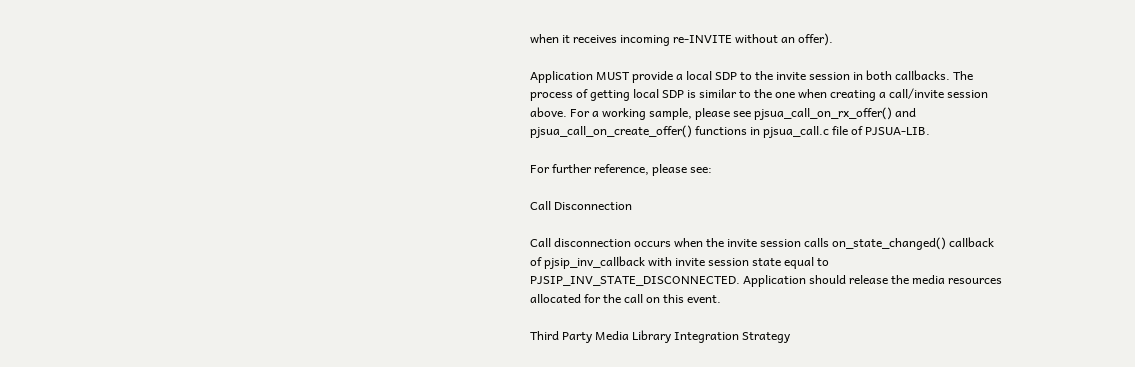when it receives incoming re-INVITE without an offer).

Application MUST provide a local SDP to the invite session in both callbacks. The process of getting local SDP is similar to the one when creating a call/invite session above. For a working sample, please see pjsua_call_on_rx_offer() and pjsua_call_on_create_offer() functions in pjsua_call.c file of PJSUA-LIB.

For further reference, please see:

Call Disconnection

Call disconnection occurs when the invite session calls on_state_changed() callback of pjsip_inv_callback with invite session state equal to PJSIP_INV_STATE_DISCONNECTED. Application should release the media resources allocated for the call on this event.

Third Party Media Library Integration Strategy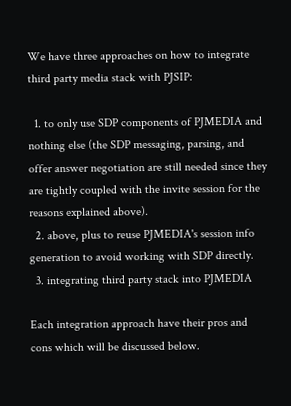We have three approaches on how to integrate third party media stack with PJSIP:

  1. to only use SDP components of PJMEDIA and nothing else (the SDP messaging, parsing, and offer answer negotiation are still needed since they are tightly coupled with the invite session for the reasons explained above).
  2. above, plus to reuse PJMEDIA's session info generation to avoid working with SDP directly.
  3. integrating third party stack into PJMEDIA

Each integration approach have their pros and cons which will be discussed below.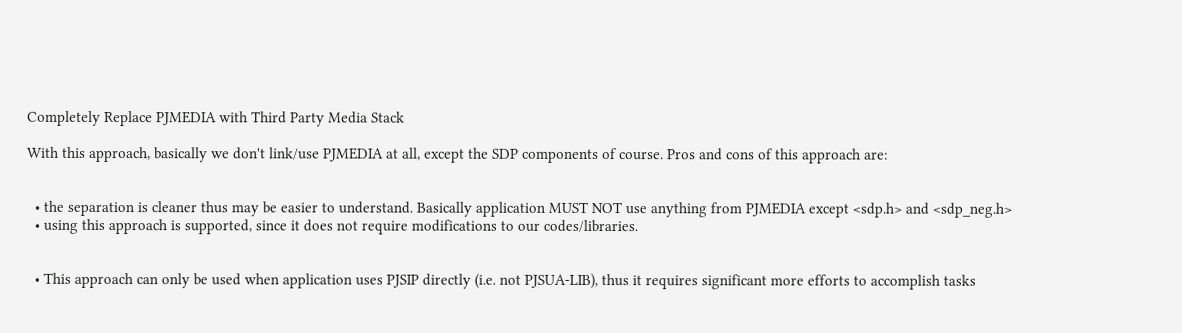Completely Replace PJMEDIA with Third Party Media Stack

With this approach, basically we don't link/use PJMEDIA at all, except the SDP components of course. Pros and cons of this approach are:


  • the separation is cleaner thus may be easier to understand. Basically application MUST NOT use anything from PJMEDIA except <sdp.h> and <sdp_neg.h>
  • using this approach is supported, since it does not require modifications to our codes/libraries.


  • This approach can only be used when application uses PJSIP directly (i.e. not PJSUA-LIB), thus it requires significant more efforts to accomplish tasks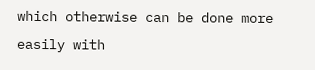which otherwise can be done more easily with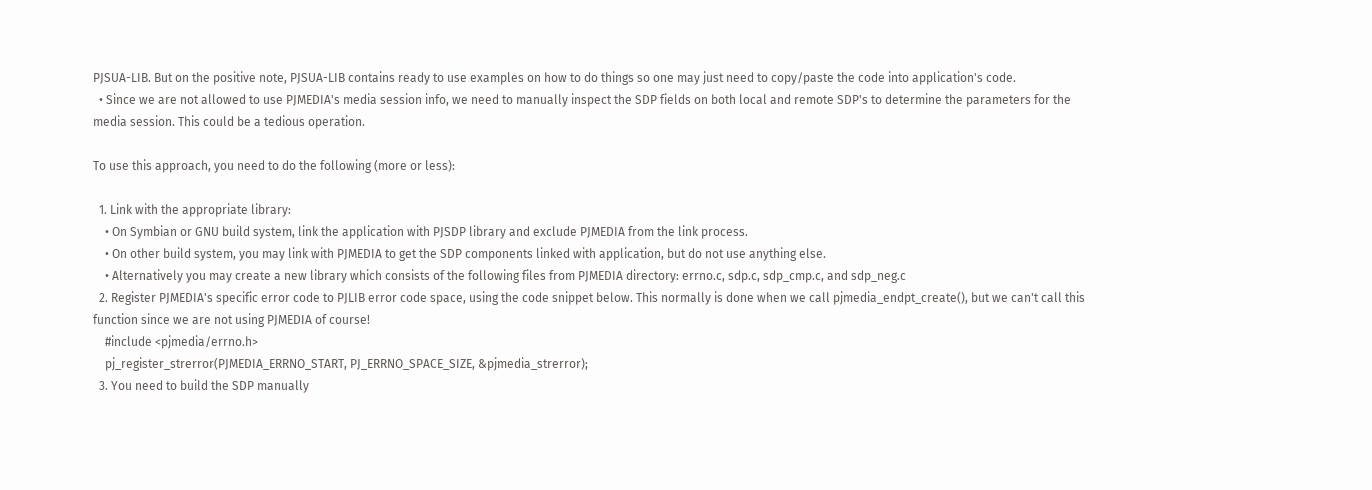PJSUA-LIB. But on the positive note, PJSUA-LIB contains ready to use examples on how to do things so one may just need to copy/paste the code into application's code.
  • Since we are not allowed to use PJMEDIA's media session info, we need to manually inspect the SDP fields on both local and remote SDP's to determine the parameters for the media session. This could be a tedious operation.

To use this approach, you need to do the following (more or less):

  1. Link with the appropriate library:
    • On Symbian or GNU build system, link the application with PJSDP library and exclude PJMEDIA from the link process.
    • On other build system, you may link with PJMEDIA to get the SDP components linked with application, but do not use anything else.
    • Alternatively you may create a new library which consists of the following files from PJMEDIA directory: errno.c, sdp.c, sdp_cmp.c, and sdp_neg.c
  2. Register PJMEDIA's specific error code to PJLIB error code space, using the code snippet below. This normally is done when we call pjmedia_endpt_create(), but we can't call this function since we are not using PJMEDIA of course!
    #include <pjmedia/errno.h>
    pj_register_strerror(PJMEDIA_ERRNO_START, PJ_ERRNO_SPACE_SIZE, &pjmedia_strerror);
  3. You need to build the SDP manually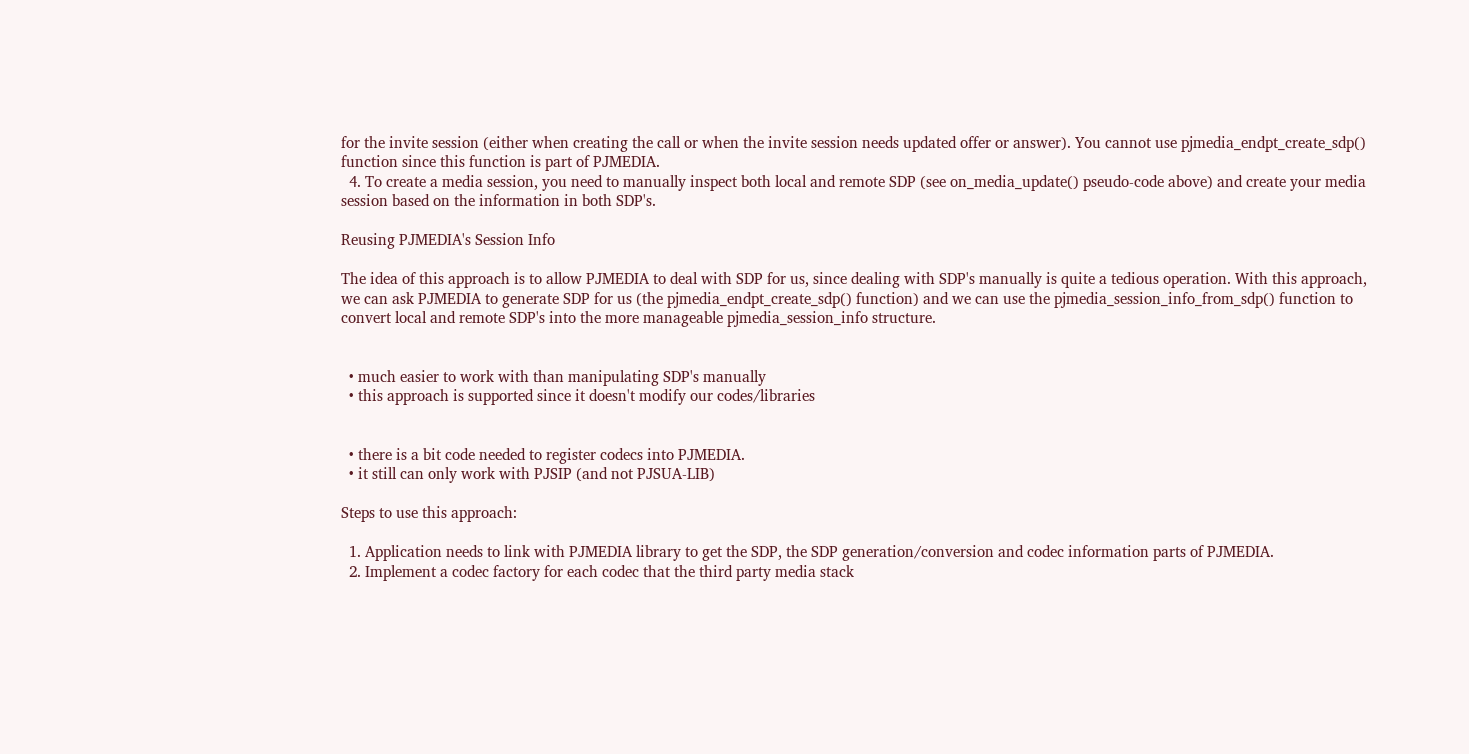for the invite session (either when creating the call or when the invite session needs updated offer or answer). You cannot use pjmedia_endpt_create_sdp() function since this function is part of PJMEDIA.
  4. To create a media session, you need to manually inspect both local and remote SDP (see on_media_update() pseudo-code above) and create your media session based on the information in both SDP's.

Reusing PJMEDIA's Session Info

The idea of this approach is to allow PJMEDIA to deal with SDP for us, since dealing with SDP's manually is quite a tedious operation. With this approach, we can ask PJMEDIA to generate SDP for us (the pjmedia_endpt_create_sdp() function) and we can use the pjmedia_session_info_from_sdp() function to convert local and remote SDP's into the more manageable pjmedia_session_info structure.


  • much easier to work with than manipulating SDP's manually
  • this approach is supported since it doesn't modify our codes/libraries


  • there is a bit code needed to register codecs into PJMEDIA.
  • it still can only work with PJSIP (and not PJSUA-LIB)

Steps to use this approach:

  1. Application needs to link with PJMEDIA library to get the SDP, the SDP generation/conversion and codec information parts of PJMEDIA.
  2. Implement a codec factory for each codec that the third party media stack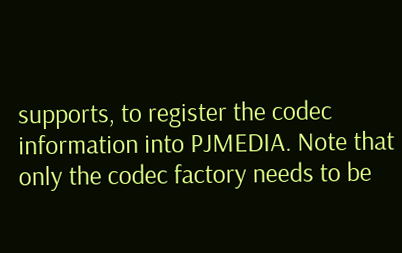supports, to register the codec information into PJMEDIA. Note that only the codec factory needs to be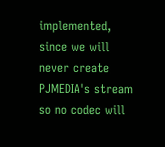implemented, since we will never create PJMEDIA's stream so no codec will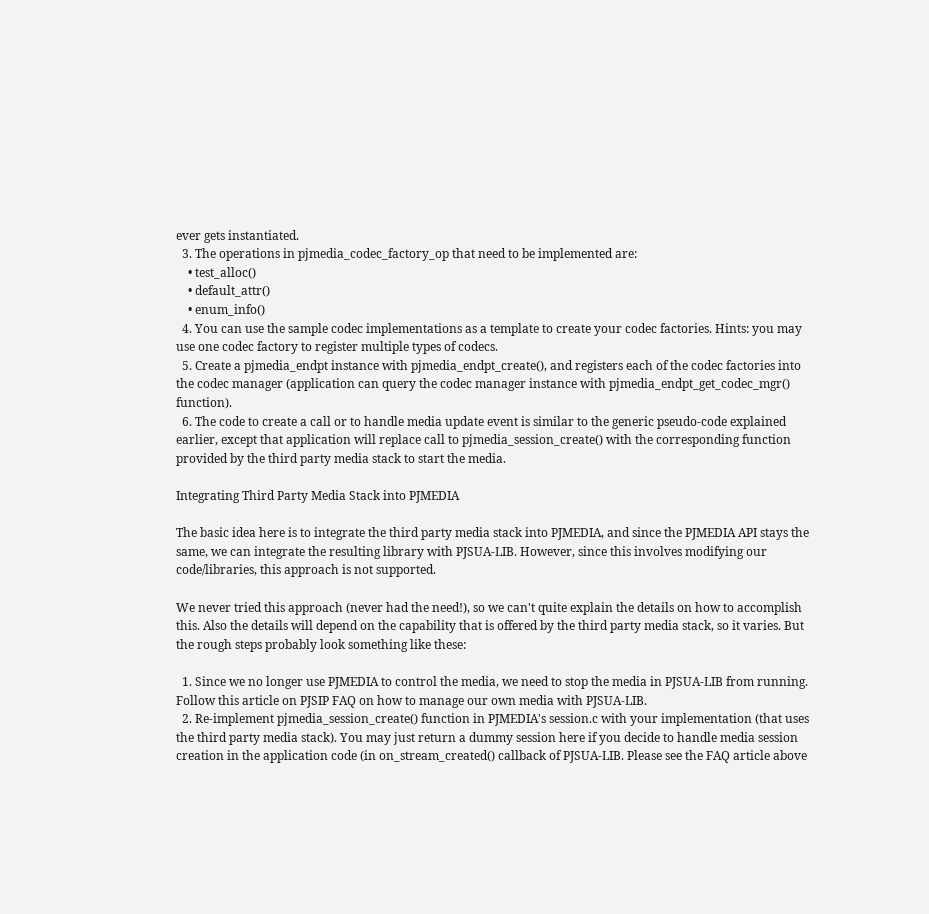ever gets instantiated.
  3. The operations in pjmedia_codec_factory_op that need to be implemented are:
    • test_alloc()
    • default_attr()
    • enum_info()
  4. You can use the sample codec implementations as a template to create your codec factories. Hints: you may use one codec factory to register multiple types of codecs.
  5. Create a pjmedia_endpt instance with pjmedia_endpt_create(), and registers each of the codec factories into the codec manager (application can query the codec manager instance with pjmedia_endpt_get_codec_mgr() function).
  6. The code to create a call or to handle media update event is similar to the generic pseudo-code explained earlier, except that application will replace call to pjmedia_session_create() with the corresponding function provided by the third party media stack to start the media.

Integrating Third Party Media Stack into PJMEDIA

The basic idea here is to integrate the third party media stack into PJMEDIA, and since the PJMEDIA API stays the same, we can integrate the resulting library with PJSUA-LIB. However, since this involves modifying our code/libraries, this approach is not supported.

We never tried this approach (never had the need!), so we can't quite explain the details on how to accomplish this. Also the details will depend on the capability that is offered by the third party media stack, so it varies. But the rough steps probably look something like these:

  1. Since we no longer use PJMEDIA to control the media, we need to stop the media in PJSUA-LIB from running. Follow this article on PJSIP FAQ on how to manage our own media with PJSUA-LIB.
  2. Re-implement pjmedia_session_create() function in PJMEDIA's session.c with your implementation (that uses the third party media stack). You may just return a dummy session here if you decide to handle media session creation in the application code (in on_stream_created() callback of PJSUA-LIB. Please see the FAQ article above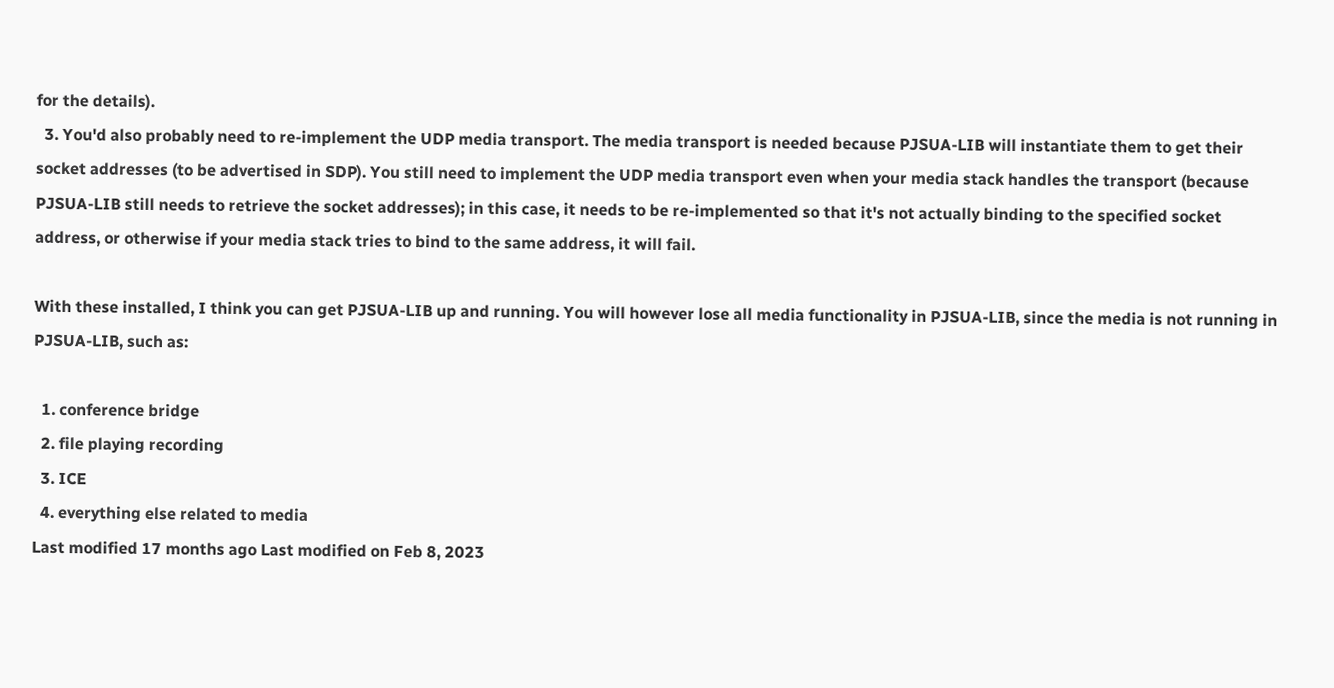for the details).
  3. You'd also probably need to re-implement the UDP media transport. The media transport is needed because PJSUA-LIB will instantiate them to get their socket addresses (to be advertised in SDP). You still need to implement the UDP media transport even when your media stack handles the transport (because PJSUA-LIB still needs to retrieve the socket addresses); in this case, it needs to be re-implemented so that it's not actually binding to the specified socket address, or otherwise if your media stack tries to bind to the same address, it will fail.

With these installed, I think you can get PJSUA-LIB up and running. You will however lose all media functionality in PJSUA-LIB, since the media is not running in PJSUA-LIB, such as:

  1. conference bridge
  2. file playing recording
  3. ICE
  4. everything else related to media
Last modified 17 months ago Last modified on Feb 8, 2023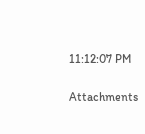11:12:07 PM

Attachments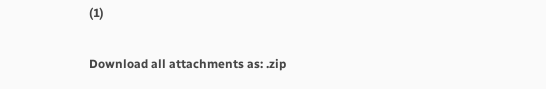(1)

Download all attachments as: .zip